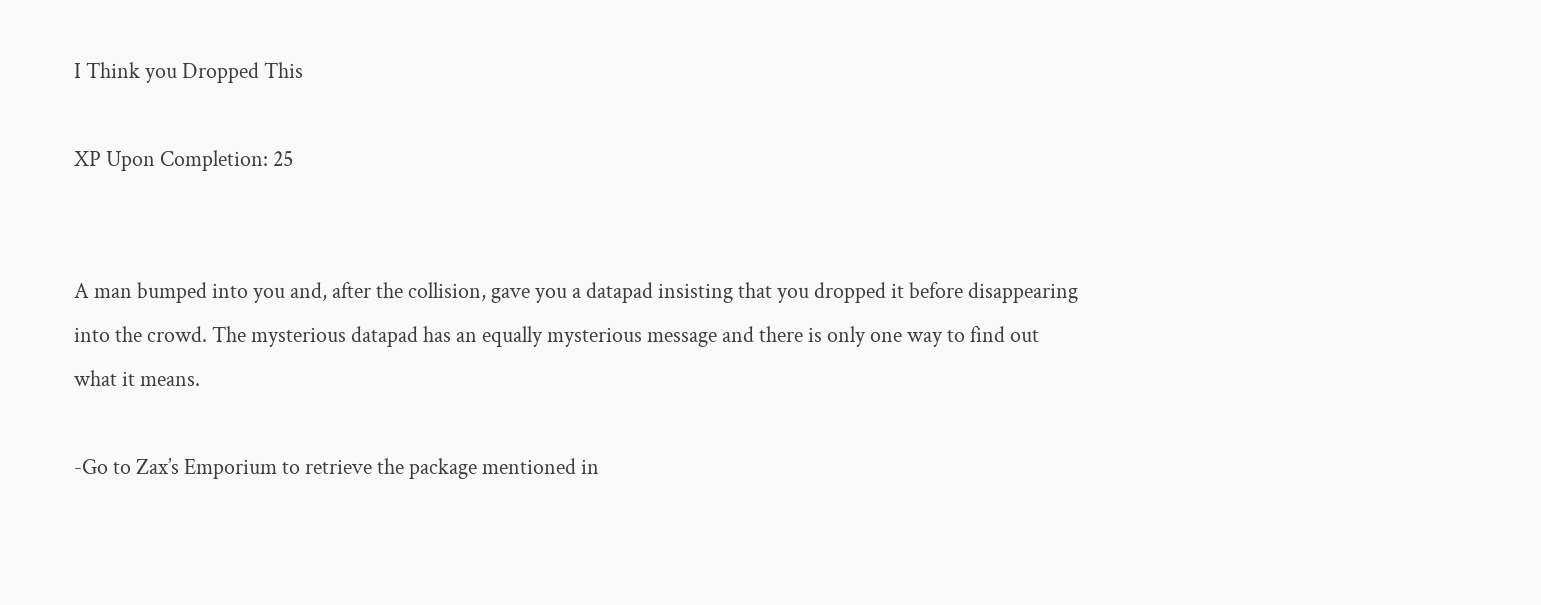I Think you Dropped This

XP Upon Completion: 25


A man bumped into you and, after the collision, gave you a datapad insisting that you dropped it before disappearing into the crowd. The mysterious datapad has an equally mysterious message and there is only one way to find out what it means.

-Go to Zax’s Emporium to retrieve the package mentioned in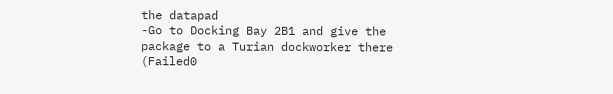the datapad
-Go to Docking Bay 2B1 and give the package to a Turian dockworker there (Failed0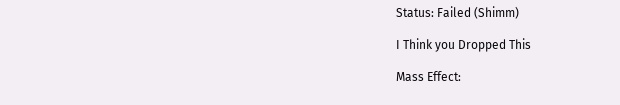Status: Failed (Shimm)

I Think you Dropped This

Mass Effect: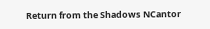Return from the Shadows NCantor